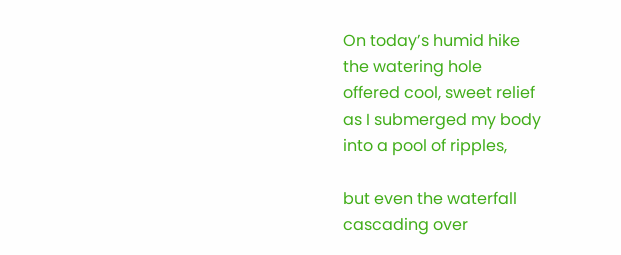On today’s humid hike
the watering hole
offered cool, sweet relief
as I submerged my body
into a pool of ripples,

but even the waterfall
cascading over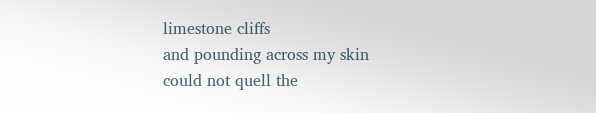limestone cliffs
and pounding across my skin
could not quell the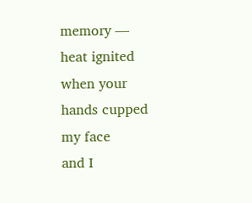memory —
heat ignited
when your hands cupped my face
and I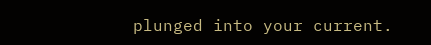plunged into your current.